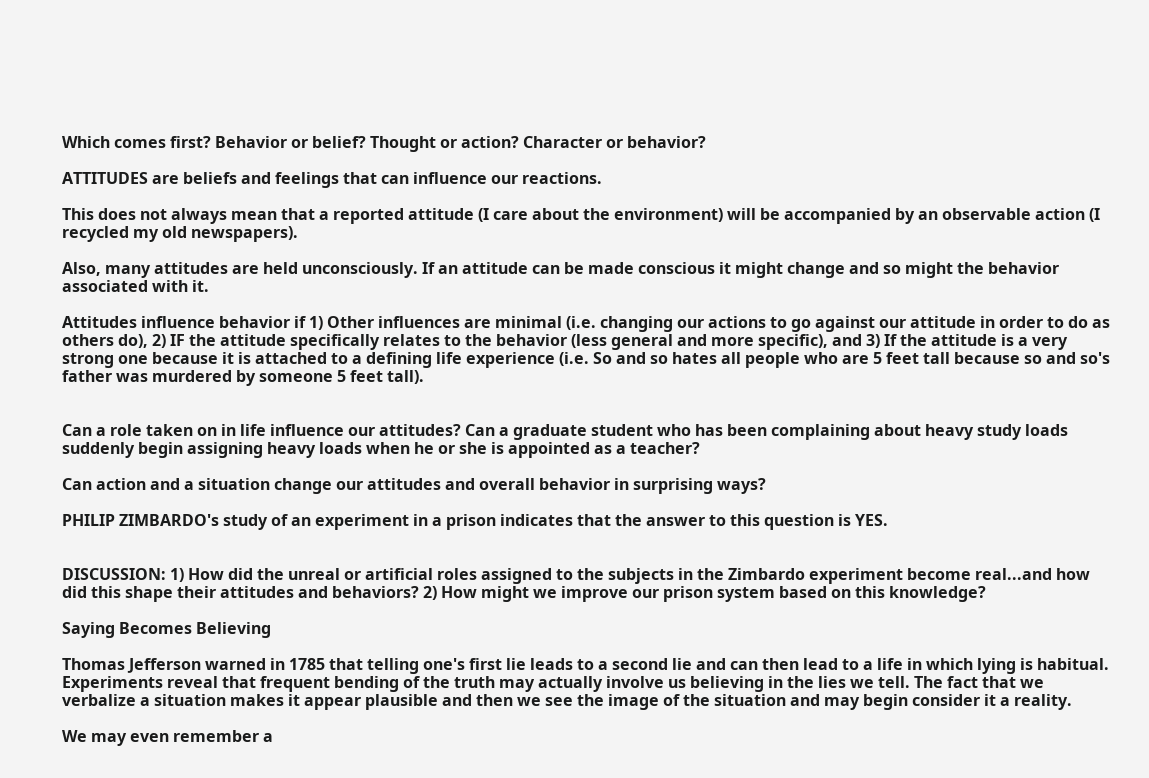Which comes first? Behavior or belief? Thought or action? Character or behavior?

ATTITUDES are beliefs and feelings that can influence our reactions.

This does not always mean that a reported attitude (I care about the environment) will be accompanied by an observable action (I recycled my old newspapers).

Also, many attitudes are held unconsciously. If an attitude can be made conscious it might change and so might the behavior associated with it.

Attitudes influence behavior if 1) Other influences are minimal (i.e. changing our actions to go against our attitude in order to do as others do), 2) IF the attitude specifically relates to the behavior (less general and more specific), and 3) If the attitude is a very strong one because it is attached to a defining life experience (i.e. So and so hates all people who are 5 feet tall because so and so's father was murdered by someone 5 feet tall).


Can a role taken on in life influence our attitudes? Can a graduate student who has been complaining about heavy study loads suddenly begin assigning heavy loads when he or she is appointed as a teacher?

Can action and a situation change our attitudes and overall behavior in surprising ways?

PHILIP ZIMBARDO's study of an experiment in a prison indicates that the answer to this question is YES.


DISCUSSION: 1) How did the unreal or artificial roles assigned to the subjects in the Zimbardo experiment become real...and how did this shape their attitudes and behaviors? 2) How might we improve our prison system based on this knowledge?

Saying Becomes Believing

Thomas Jefferson warned in 1785 that telling one's first lie leads to a second lie and can then lead to a life in which lying is habitual. Experiments reveal that frequent bending of the truth may actually involve us believing in the lies we tell. The fact that we verbalize a situation makes it appear plausible and then we see the image of the situation and may begin consider it a reality.

We may even remember a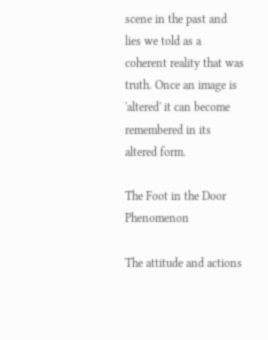scene in the past and lies we told as a coherent reality that was truth. Once an image is 'altered' it can become remembered in its altered form.

The Foot in the Door Phenomenon

The attitude and actions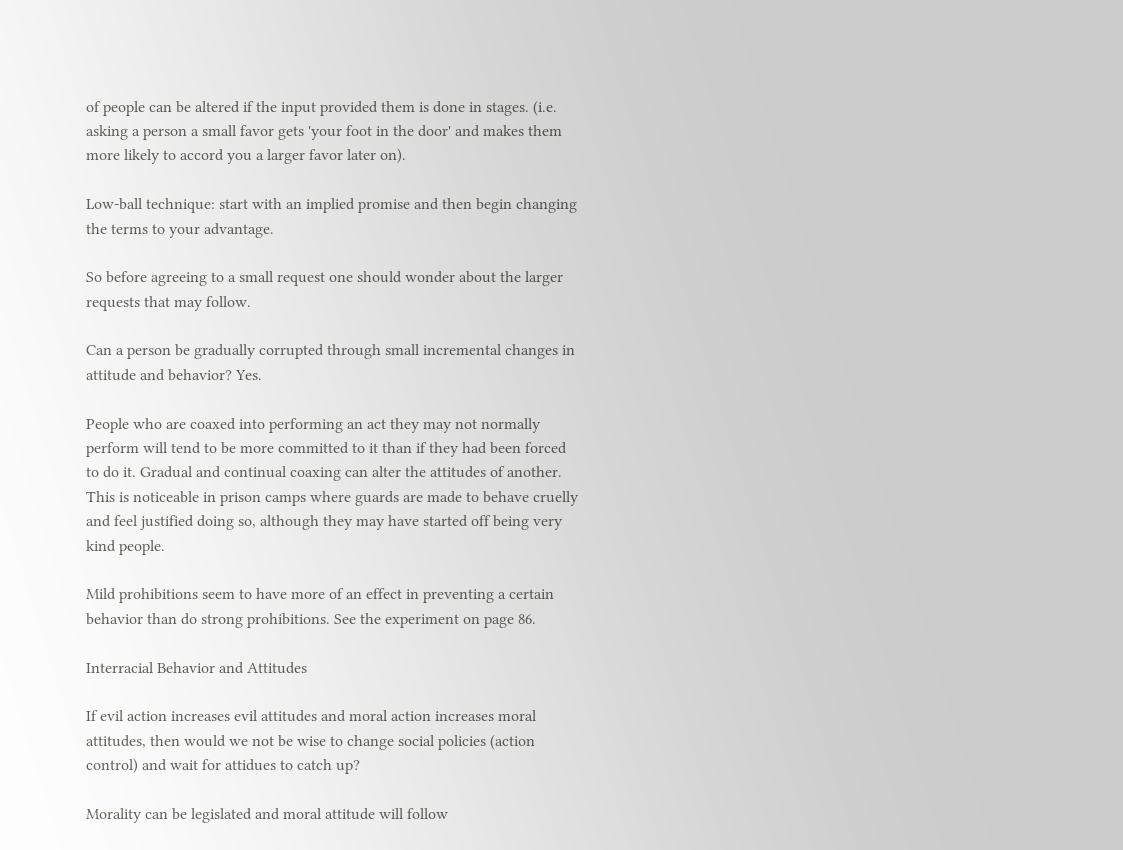of people can be altered if the input provided them is done in stages. (i.e. asking a person a small favor gets 'your foot in the door' and makes them more likely to accord you a larger favor later on).

Low-ball technique: start with an implied promise and then begin changing the terms to your advantage.

So before agreeing to a small request one should wonder about the larger requests that may follow.

Can a person be gradually corrupted through small incremental changes in attitude and behavior? Yes.

People who are coaxed into performing an act they may not normally perform will tend to be more committed to it than if they had been forced to do it. Gradual and continual coaxing can alter the attitudes of another. This is noticeable in prison camps where guards are made to behave cruelly and feel justified doing so, although they may have started off being very kind people.

Mild prohibitions seem to have more of an effect in preventing a certain behavior than do strong prohibitions. See the experiment on page 86.

Interracial Behavior and Attitudes

If evil action increases evil attitudes and moral action increases moral attitudes, then would we not be wise to change social policies (action control) and wait for attidues to catch up?

Morality can be legislated and moral attitude will follow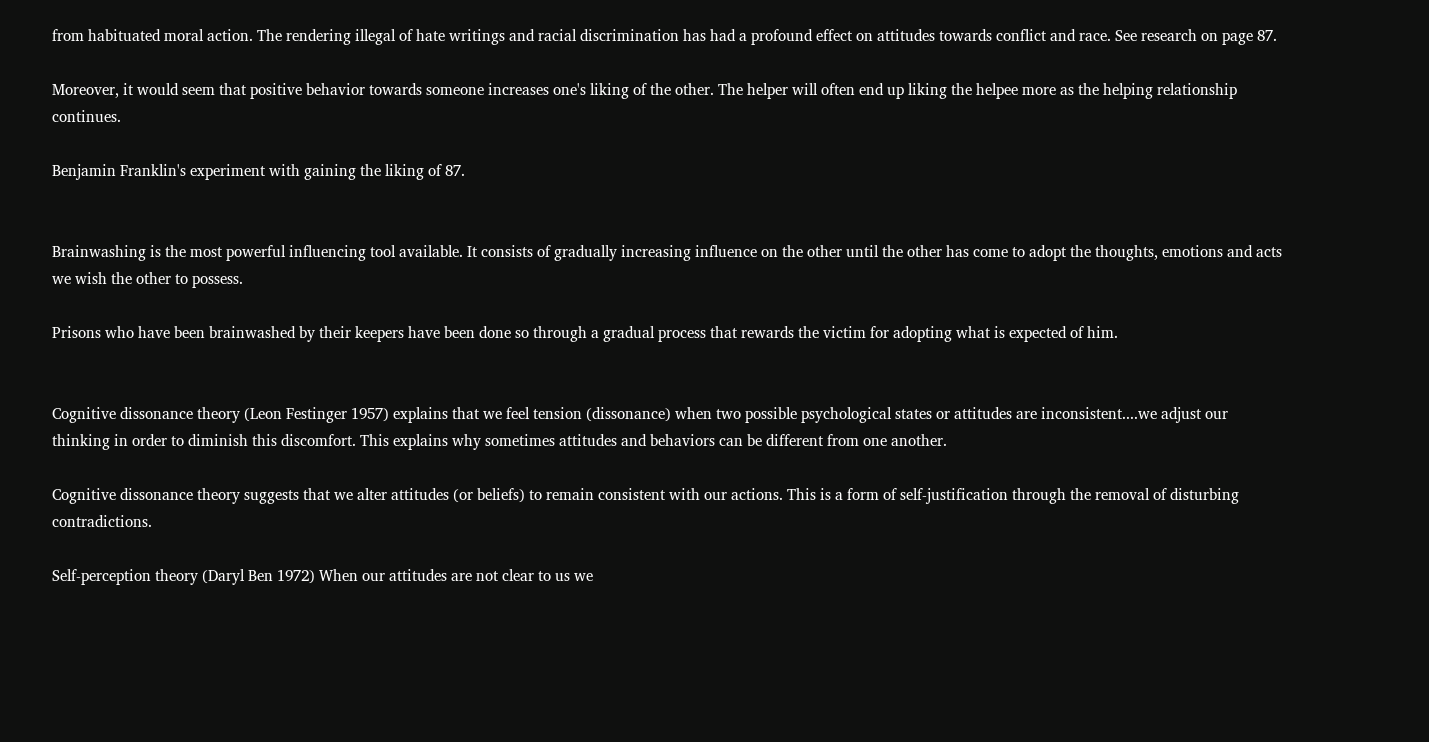from habituated moral action. The rendering illegal of hate writings and racial discrimination has had a profound effect on attitudes towards conflict and race. See research on page 87.

Moreover, it would seem that positive behavior towards someone increases one's liking of the other. The helper will often end up liking the helpee more as the helping relationship continues.

Benjamin Franklin's experiment with gaining the liking of 87.


Brainwashing is the most powerful influencing tool available. It consists of gradually increasing influence on the other until the other has come to adopt the thoughts, emotions and acts we wish the other to possess.

Prisons who have been brainwashed by their keepers have been done so through a gradual process that rewards the victim for adopting what is expected of him.


Cognitive dissonance theory (Leon Festinger 1957) explains that we feel tension (dissonance) when two possible psychological states or attitudes are inconsistent....we adjust our thinking in order to diminish this discomfort. This explains why sometimes attitudes and behaviors can be different from one another.

Cognitive dissonance theory suggests that we alter attitudes (or beliefs) to remain consistent with our actions. This is a form of self-justification through the removal of disturbing contradictions.

Self-perception theory (Daryl Ben 1972) When our attitudes are not clear to us we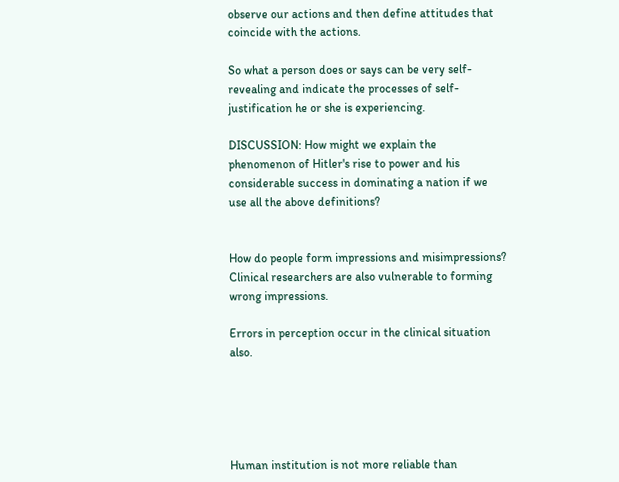observe our actions and then define attitudes that coincide with the actions.

So what a person does or says can be very self-revealing and indicate the processes of self-justification he or she is experiencing.

DISCUSSION: How might we explain the phenomenon of Hitler's rise to power and his considerable success in dominating a nation if we use all the above definitions?


How do people form impressions and misimpressions? Clinical researchers are also vulnerable to forming wrong impressions.

Errors in perception occur in the clinical situation also.





Human institution is not more reliable than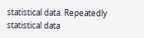statistical data. Repeatedly statistical data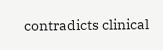contradicts clinical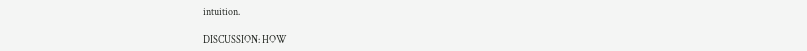intuition.

DISCUSSION: HOW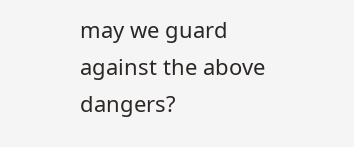may we guard against the above dangers?